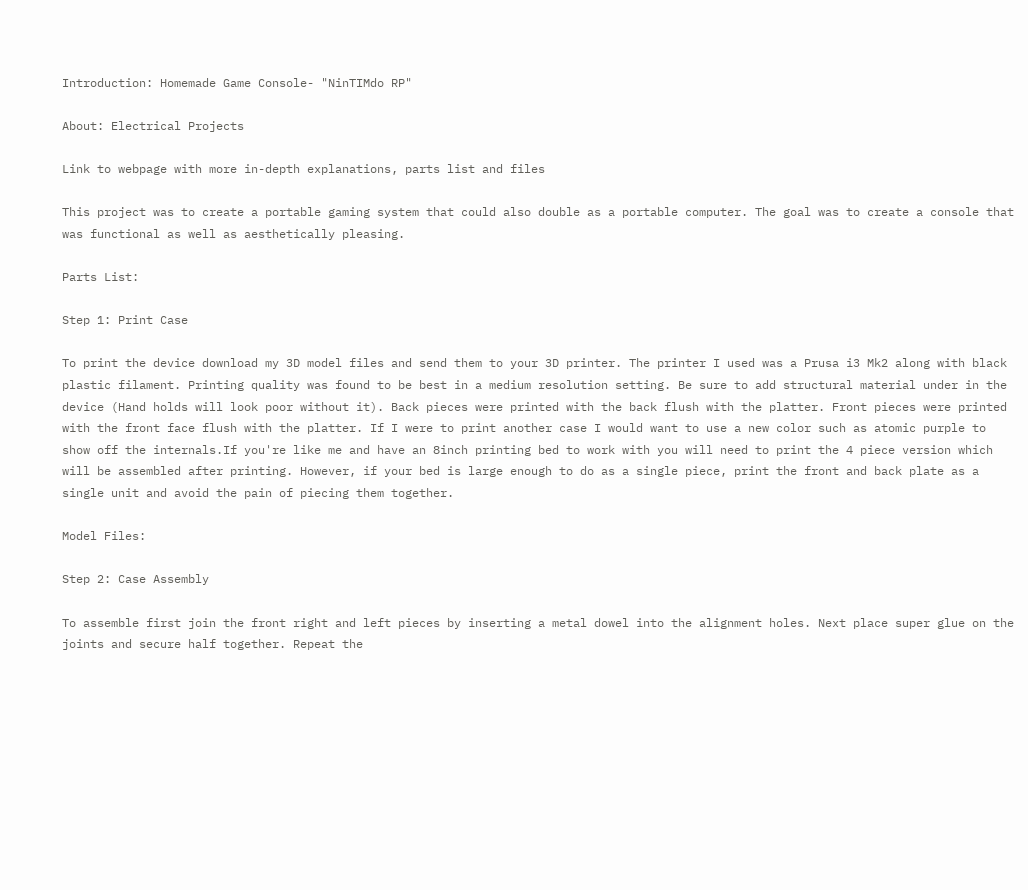Introduction: Homemade Game Console- "NinTIMdo RP"

About: Electrical Projects

Link to webpage with more in-depth explanations, parts list and files

This project was to create a portable gaming system that could also double as a portable computer. The goal was to create a console that was functional as well as aesthetically pleasing.

Parts List:

Step 1: Print Case

To print the device download my 3D model files and send them to your 3D printer. The printer I used was a Prusa i3 Mk2 along with black plastic filament. Printing quality was found to be best in a medium resolution setting. Be sure to add structural material under in the device (Hand holds will look poor without it). Back pieces were printed with the back flush with the platter. Front pieces were printed with the front face flush with the platter. If I were to print another case I would want to use a new color such as atomic purple to show off the internals.If you're like me and have an 8inch printing bed to work with you will need to print the 4 piece version which will be assembled after printing. However, if your bed is large enough to do as a single piece, print the front and back plate as a single unit and avoid the pain of piecing them together.

Model Files:

Step 2: Case Assembly

To assemble first join the front right and left pieces by inserting a metal dowel into the alignment holes. Next place super glue on the joints and secure half together. Repeat the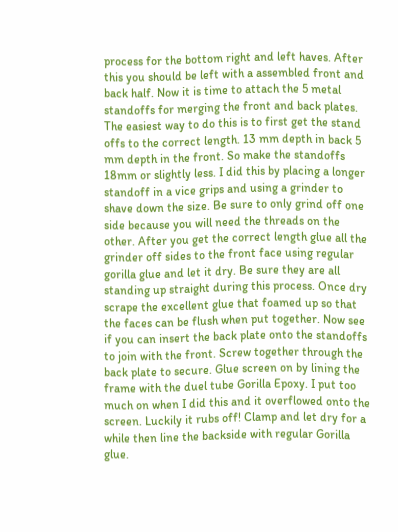process for the bottom right and left haves. After this you should be left with a assembled front and back half. Now it is time to attach the 5 metal standoffs for merging the front and back plates. The easiest way to do this is to first get the stand offs to the correct length. 13 mm depth in back 5 mm depth in the front. So make the standoffs 18mm or slightly less. I did this by placing a longer standoff in a vice grips and using a grinder to shave down the size. Be sure to only grind off one side because you will need the threads on the other. After you get the correct length glue all the grinder off sides to the front face using regular gorilla glue and let it dry. Be sure they are all standing up straight during this process. Once dry scrape the excellent glue that foamed up so that the faces can be flush when put together. Now see if you can insert the back plate onto the standoffs to join with the front. Screw together through the back plate to secure. Glue screen on by lining the frame with the duel tube Gorilla Epoxy. I put too much on when I did this and it overflowed onto the screen. Luckily it rubs off! Clamp and let dry for a while then line the backside with regular Gorilla glue.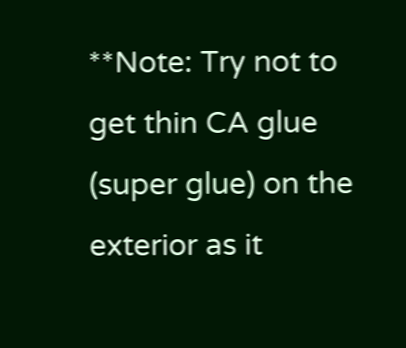**Note: Try not to get thin CA glue (super glue) on the exterior as it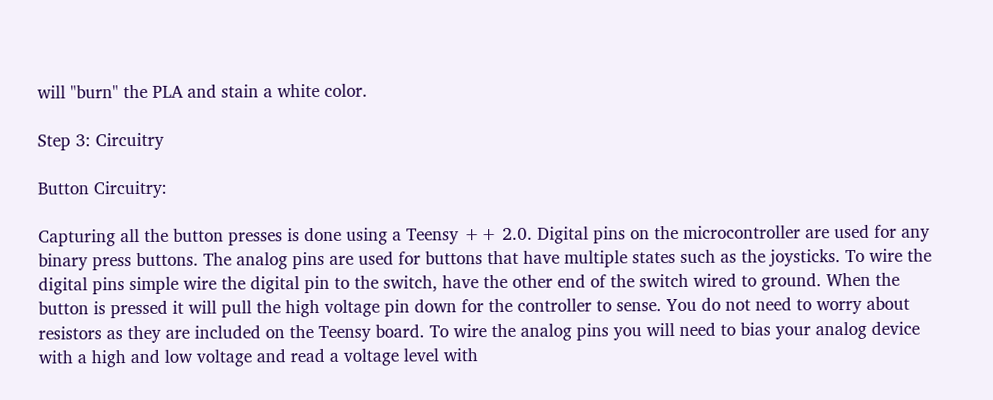will "burn" the PLA and stain a white color.

Step 3: Circuitry

Button Circuitry:

Capturing all the button presses is done using a Teensy ++ 2.0. Digital pins on the microcontroller are used for any binary press buttons. The analog pins are used for buttons that have multiple states such as the joysticks. To wire the digital pins simple wire the digital pin to the switch, have the other end of the switch wired to ground. When the button is pressed it will pull the high voltage pin down for the controller to sense. You do not need to worry about resistors as they are included on the Teensy board. To wire the analog pins you will need to bias your analog device with a high and low voltage and read a voltage level with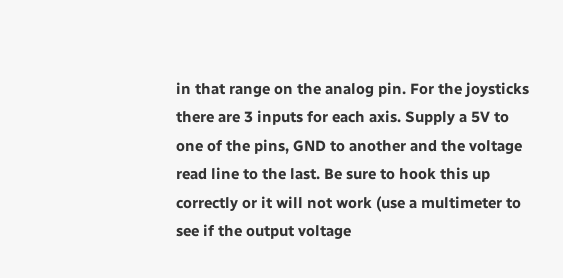in that range on the analog pin. For the joysticks there are 3 inputs for each axis. Supply a 5V to one of the pins, GND to another and the voltage read line to the last. Be sure to hook this up correctly or it will not work (use a multimeter to see if the output voltage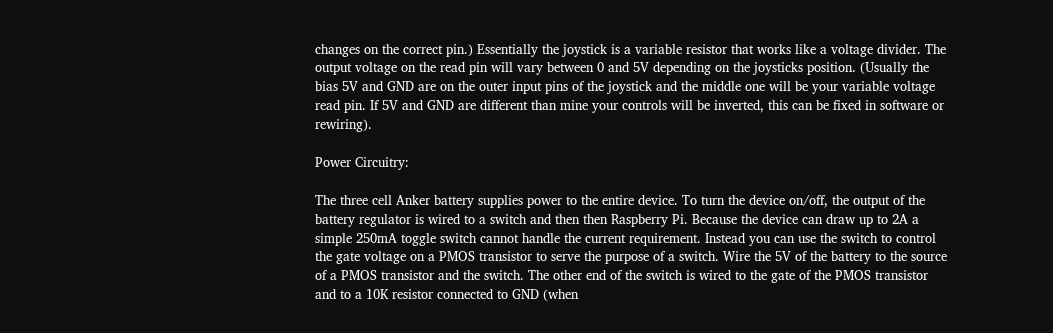changes on the correct pin.) Essentially the joystick is a variable resistor that works like a voltage divider. The output voltage on the read pin will vary between 0 and 5V depending on the joysticks position. (Usually the bias 5V and GND are on the outer input pins of the joystick and the middle one will be your variable voltage read pin. If 5V and GND are different than mine your controls will be inverted, this can be fixed in software or rewiring).

Power Circuitry:

The three cell Anker battery supplies power to the entire device. To turn the device on/off, the output of the battery regulator is wired to a switch and then then Raspberry Pi. Because the device can draw up to 2A a simple 250mA toggle switch cannot handle the current requirement. Instead you can use the switch to control the gate voltage on a PMOS transistor to serve the purpose of a switch. Wire the 5V of the battery to the source of a PMOS transistor and the switch. The other end of the switch is wired to the gate of the PMOS transistor and to a 10K resistor connected to GND (when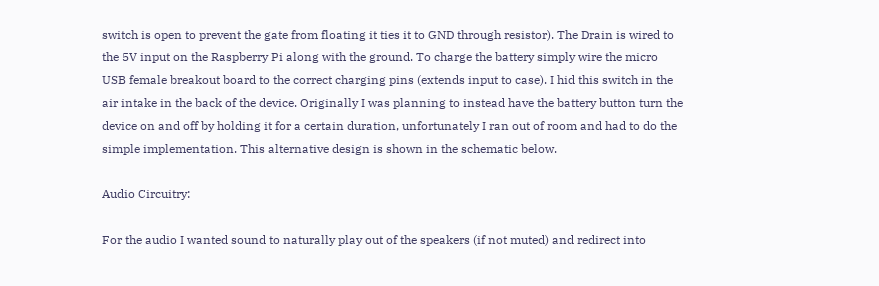switch is open to prevent the gate from floating it ties it to GND through resistor). The Drain is wired to the 5V input on the Raspberry Pi along with the ground. To charge the battery simply wire the micro USB female breakout board to the correct charging pins (extends input to case). I hid this switch in the air intake in the back of the device. Originally I was planning to instead have the battery button turn the device on and off by holding it for a certain duration, unfortunately I ran out of room and had to do the simple implementation. This alternative design is shown in the schematic below.

Audio Circuitry:

For the audio I wanted sound to naturally play out of the speakers (if not muted) and redirect into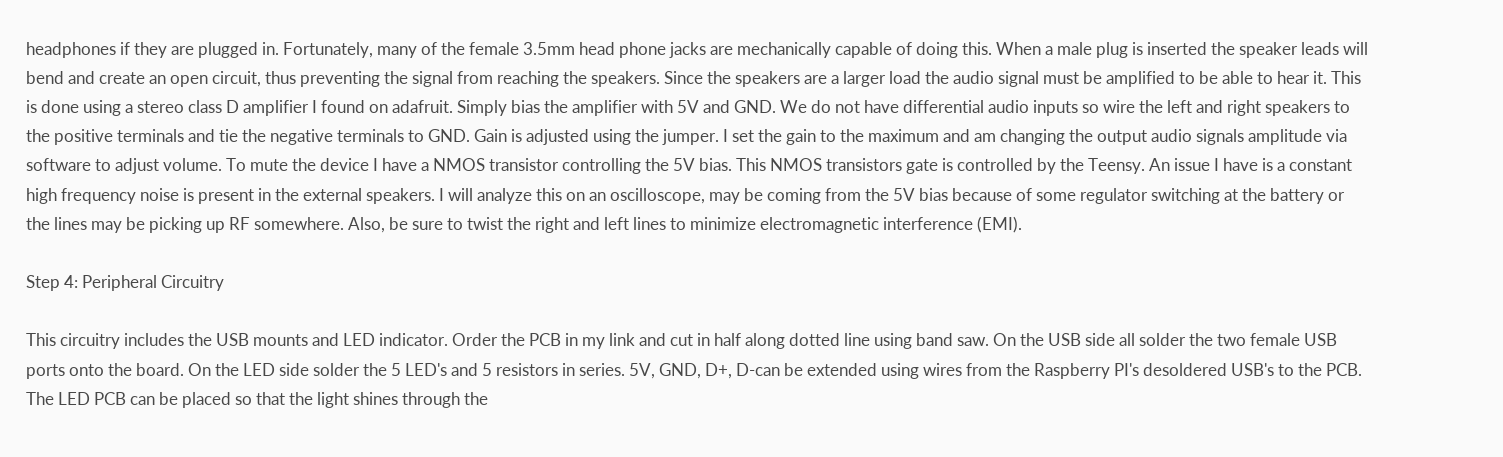headphones if they are plugged in. Fortunately, many of the female 3.5mm head phone jacks are mechanically capable of doing this. When a male plug is inserted the speaker leads will bend and create an open circuit, thus preventing the signal from reaching the speakers. Since the speakers are a larger load the audio signal must be amplified to be able to hear it. This is done using a stereo class D amplifier I found on adafruit. Simply bias the amplifier with 5V and GND. We do not have differential audio inputs so wire the left and right speakers to the positive terminals and tie the negative terminals to GND. Gain is adjusted using the jumper. I set the gain to the maximum and am changing the output audio signals amplitude via software to adjust volume. To mute the device I have a NMOS transistor controlling the 5V bias. This NMOS transistors gate is controlled by the Teensy. An issue I have is a constant high frequency noise is present in the external speakers. I will analyze this on an oscilloscope, may be coming from the 5V bias because of some regulator switching at the battery or the lines may be picking up RF somewhere. Also, be sure to twist the right and left lines to minimize electromagnetic interference (EMI).

Step 4: Peripheral Circuitry

This circuitry includes the USB mounts and LED indicator. Order the PCB in my link and cut in half along dotted line using band saw. On the USB side all solder the two female USB ports onto the board. On the LED side solder the 5 LED's and 5 resistors in series. 5V, GND, D+, D-can be extended using wires from the Raspberry PI's desoldered USB's to the PCB. The LED PCB can be placed so that the light shines through the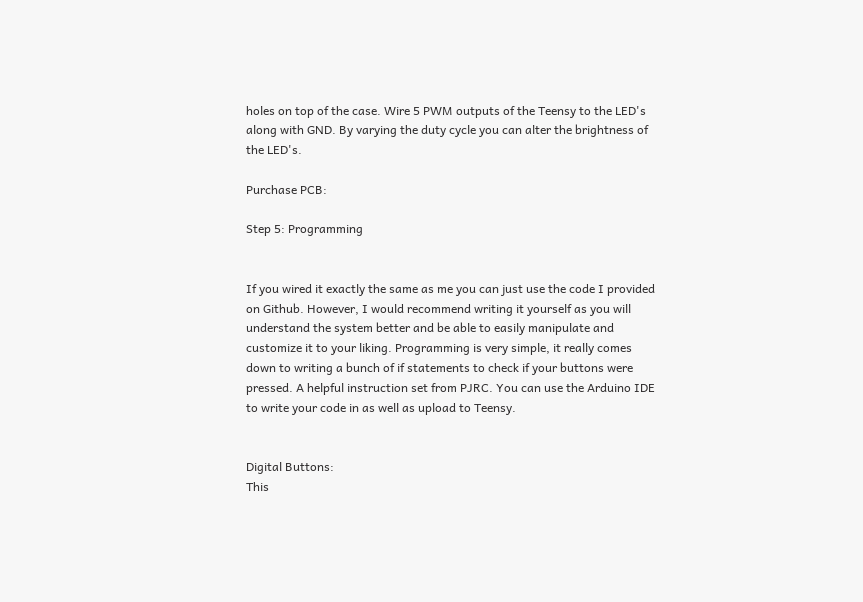holes on top of the case. Wire 5 PWM outputs of the Teensy to the LED's along with GND. By varying the duty cycle you can alter the brightness of the LED's.

Purchase PCB:

Step 5: Programming


If you wired it exactly the same as me you can just use the code I provided on Github. However, I would recommend writing it yourself as you will understand the system better and be able to easily manipulate and customize it to your liking. Programming is very simple, it really comes down to writing a bunch of if statements to check if your buttons were pressed. A helpful instruction set from PJRC. You can use the Arduino IDE to write your code in as well as upload to Teensy.


Digital Buttons:
This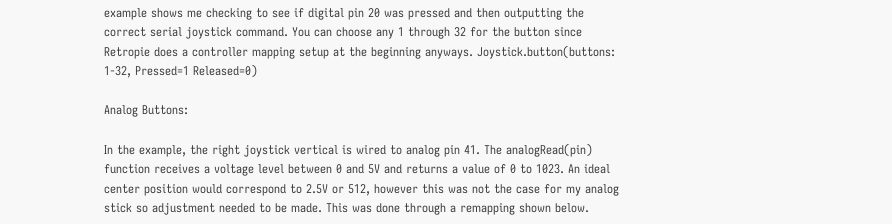example shows me checking to see if digital pin 20 was pressed and then outputting the correct serial joystick command. You can choose any 1 through 32 for the button since Retropie does a controller mapping setup at the beginning anyways. Joystick.button(buttons: 1-32, Pressed=1 Released=0)

Analog Buttons:

In the example, the right joystick vertical is wired to analog pin 41. The analogRead(pin) function receives a voltage level between 0 and 5V and returns a value of 0 to 1023. An ideal center position would correspond to 2.5V or 512, however this was not the case for my analog stick so adjustment needed to be made. This was done through a remapping shown below.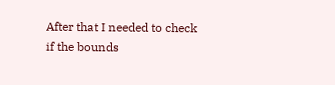After that I needed to check if the bounds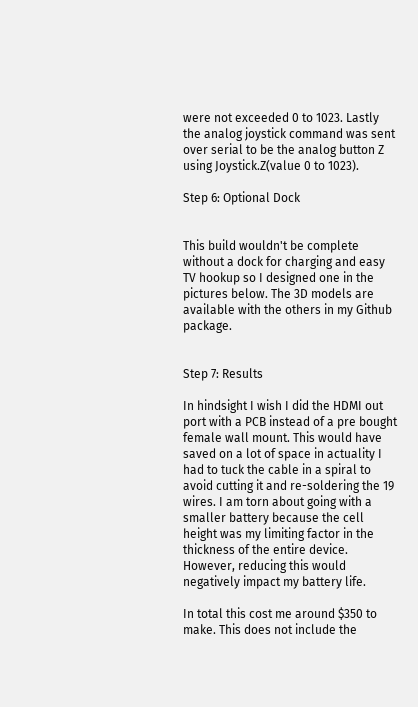were not exceeded 0 to 1023. Lastly the analog joystick command was sent over serial to be the analog button Z using Joystick.Z(value 0 to 1023).

Step 6: Optional Dock


This build wouldn't be complete without a dock for charging and easy TV hookup so I designed one in the pictures below. The 3D models are available with the others in my Github package.


Step 7: Results

In hindsight I wish I did the HDMI out port with a PCB instead of a pre bought female wall mount. This would have saved on a lot of space in actuality I had to tuck the cable in a spiral to avoid cutting it and re-soldering the 19 wires. I am torn about going with a smaller battery because the cell height was my limiting factor in the thickness of the entire device. However, reducing this would negatively impact my battery life.

In total this cost me around $350 to make. This does not include the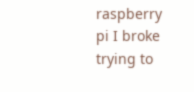raspberry pi I broke trying to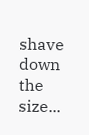shave down the size...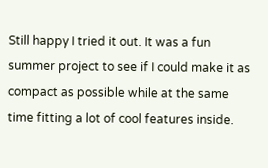Still happy I tried it out. It was a fun summer project to see if I could make it as compact as possible while at the same time fitting a lot of cool features inside.